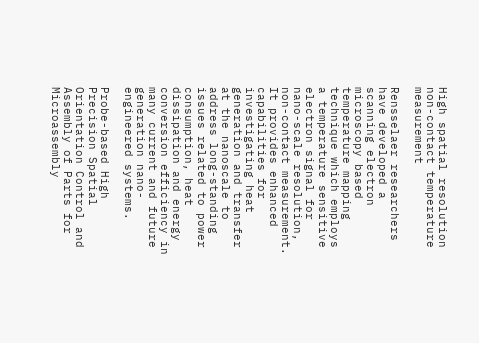High spatial resolution non-contact temperature measurement

Rensselaer researchers have developed a scanning electron microscopy based temperature mapping technique which employs a temperature sensitive electron signal for nano-scale resolution, non-contact measurement. It provides enhanced capabilities for investigating heat generation and transfer at the nanoscale to address long-standing issues related to power consumption, heat dissipation and energy conversion efficiency in many current and future generation nano-engineered systems.

Probe-based High Precision Spatial Orientation Control and Assembly of Parts for Microassembly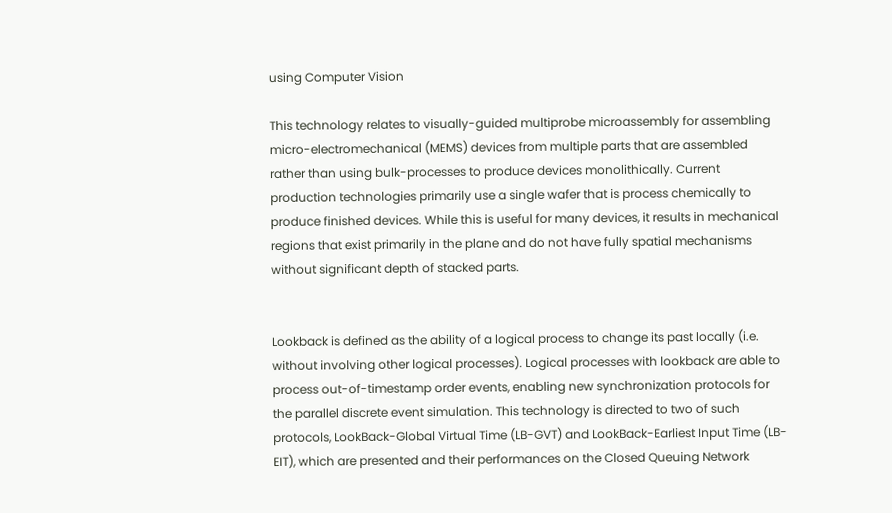using Computer Vision

This technology relates to visually-guided multiprobe microassembly for assembling micro-electromechanical (MEMS) devices from multiple parts that are assembled rather than using bulk-processes to produce devices monolithically. Current production technologies primarily use a single wafer that is process chemically to produce finished devices. While this is useful for many devices, it results in mechanical regions that exist primarily in the plane and do not have fully spatial mechanisms without significant depth of stacked parts.


Lookback is defined as the ability of a logical process to change its past locally (i.e. without involving other logical processes). Logical processes with lookback are able to process out-of-timestamp order events, enabling new synchronization protocols for the parallel discrete event simulation. This technology is directed to two of such protocols, LookBack-Global Virtual Time (LB-GVT) and LookBack-Earliest Input Time (LB-EIT), which are presented and their performances on the Closed Queuing Network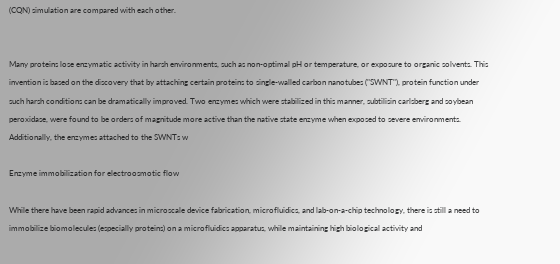(CQN) simulation are compared with each other.


Many proteins lose enzymatic activity in harsh environments, such as non-optimal pH or temperature, or exposure to organic solvents. This invention is based on the discovery that by attaching certain proteins to single-walled carbon nanotubes ("SWNT"), protein function under such harsh conditions can be dramatically improved. Two enzymes which were stabilized in this manner, subtilisin carlsberg and soybean peroxidase, were found to be orders of magnitude more active than the native state enzyme when exposed to severe environments. Additionally, the enzymes attached to the SWNTs w

Enzyme immobilization for electroosmotic flow

While there have been rapid advances in microscale device fabrication, microfluidics, and lab-on-a-chip technology, there is still a need to immobilize biomolecules (especially proteins) on a microfluidics apparatus, while maintaining high biological activity and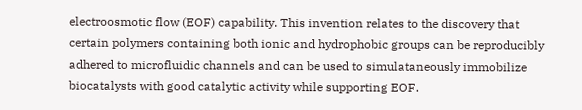electroosmotic flow (EOF) capability. This invention relates to the discovery that certain polymers containing both ionic and hydrophobic groups can be reproducibly adhered to microfluidic channels and can be used to simulataneously immobilize biocatalysts with good catalytic activity while supporting EOF.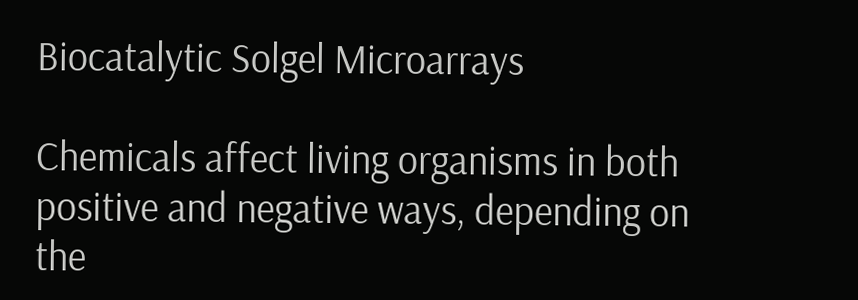Biocatalytic Solgel Microarrays

Chemicals affect living organisms in both positive and negative ways, depending on the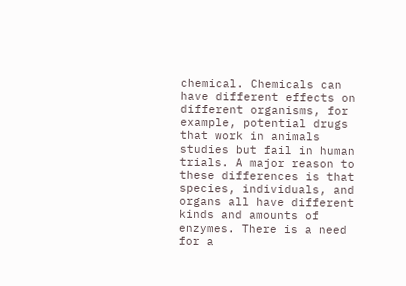chemical. Chemicals can have different effects on different organisms, for example, potential drugs that work in animals studies but fail in human trials. A major reason to these differences is that species, individuals, and organs all have different kinds and amounts of enzymes. There is a need for a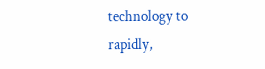technology to rapidly,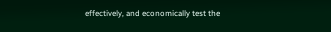effectively, and economically test the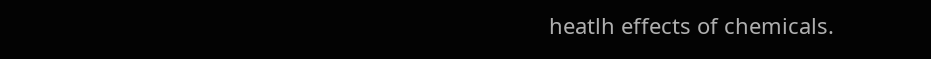heatlh effects of chemicals.